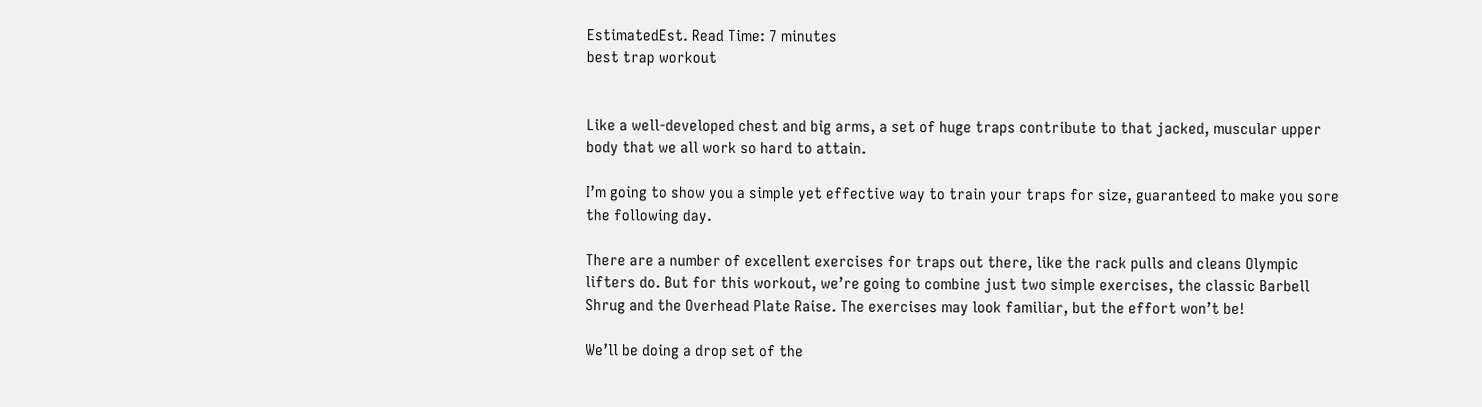EstimatedEst. Read Time: 7 minutes
best trap workout


Like a well-developed chest and big arms, a set of huge traps contribute to that jacked, muscular upper body that we all work so hard to attain.

I’m going to show you a simple yet effective way to train your traps for size, guaranteed to make you sore the following day.

There are a number of excellent exercises for traps out there, like the rack pulls and cleans Olympic lifters do. But for this workout, we’re going to combine just two simple exercises, the classic Barbell Shrug and the Overhead Plate Raise. The exercises may look familiar, but the effort won’t be!

We’ll be doing a drop set of the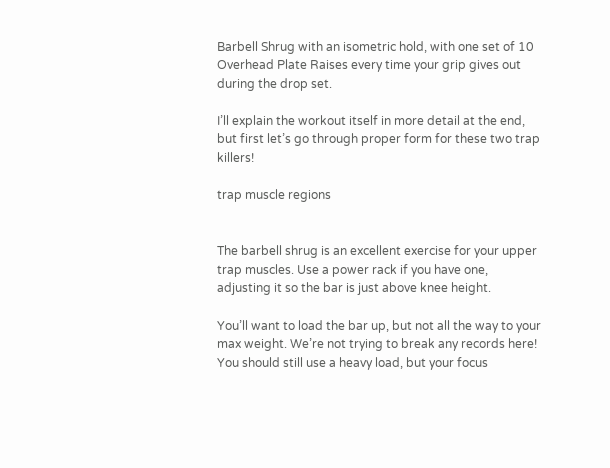Barbell Shrug with an isometric hold, with one set of 10 Overhead Plate Raises every time your grip gives out during the drop set.

I’ll explain the workout itself in more detail at the end, but first let’s go through proper form for these two trap killers!

trap muscle regions


The barbell shrug is an excellent exercise for your upper trap muscles. Use a power rack if you have one, adjusting it so the bar is just above knee height.

You’ll want to load the bar up, but not all the way to your max weight. We’re not trying to break any records here! You should still use a heavy load, but your focus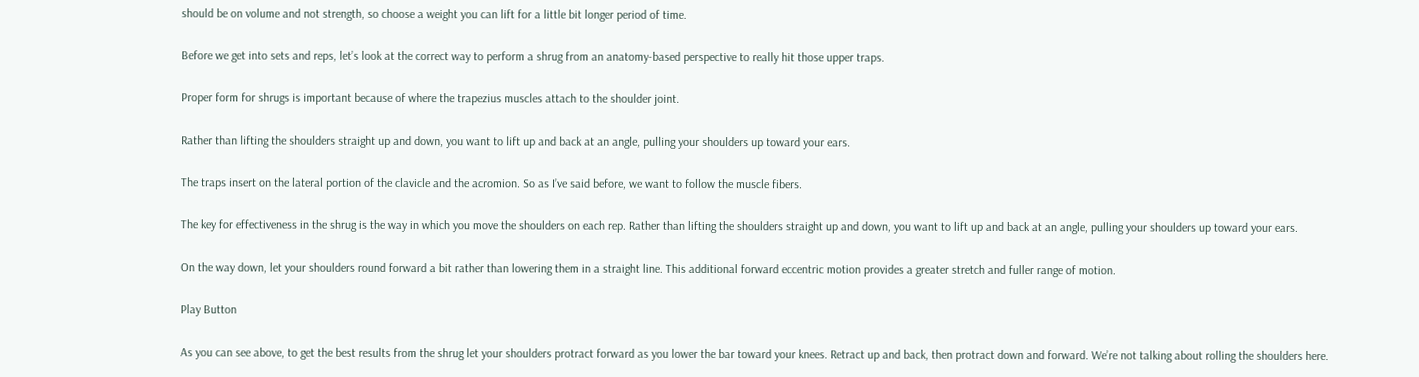should be on volume and not strength, so choose a weight you can lift for a little bit longer period of time.

Before we get into sets and reps, let’s look at the correct way to perform a shrug from an anatomy-based perspective to really hit those upper traps.

Proper form for shrugs is important because of where the trapezius muscles attach to the shoulder joint.

Rather than lifting the shoulders straight up and down, you want to lift up and back at an angle, pulling your shoulders up toward your ears.

The traps insert on the lateral portion of the clavicle and the acromion. So as I’ve said before, we want to follow the muscle fibers.

The key for effectiveness in the shrug is the way in which you move the shoulders on each rep. Rather than lifting the shoulders straight up and down, you want to lift up and back at an angle, pulling your shoulders up toward your ears.

On the way down, let your shoulders round forward a bit rather than lowering them in a straight line. This additional forward eccentric motion provides a greater stretch and fuller range of motion.

Play Button

As you can see above, to get the best results from the shrug let your shoulders protract forward as you lower the bar toward your knees. Retract up and back, then protract down and forward. We’re not talking about rolling the shoulders here.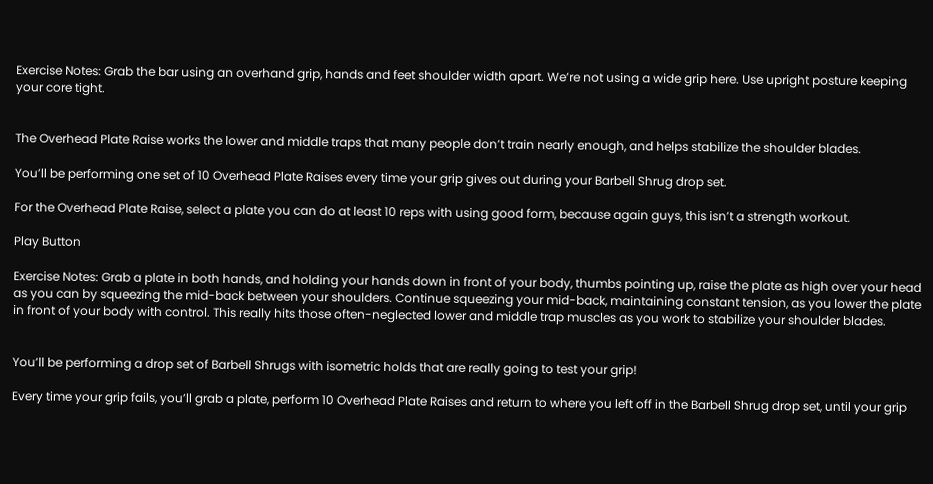Exercise Notes: Grab the bar using an overhand grip, hands and feet shoulder width apart. We’re not using a wide grip here. Use upright posture keeping your core tight.


The Overhead Plate Raise works the lower and middle traps that many people don’t train nearly enough, and helps stabilize the shoulder blades.

You’ll be performing one set of 10 Overhead Plate Raises every time your grip gives out during your Barbell Shrug drop set.

For the Overhead Plate Raise, select a plate you can do at least 10 reps with using good form, because again guys, this isn’t a strength workout.

Play Button

Exercise Notes: Grab a plate in both hands, and holding your hands down in front of your body, thumbs pointing up, raise the plate as high over your head as you can by squeezing the mid-back between your shoulders. Continue squeezing your mid-back, maintaining constant tension, as you lower the plate in front of your body with control. This really hits those often-neglected lower and middle trap muscles as you work to stabilize your shoulder blades.


You’ll be performing a drop set of Barbell Shrugs with isometric holds that are really going to test your grip!

Every time your grip fails, you’ll grab a plate, perform 10 Overhead Plate Raises and return to where you left off in the Barbell Shrug drop set, until your grip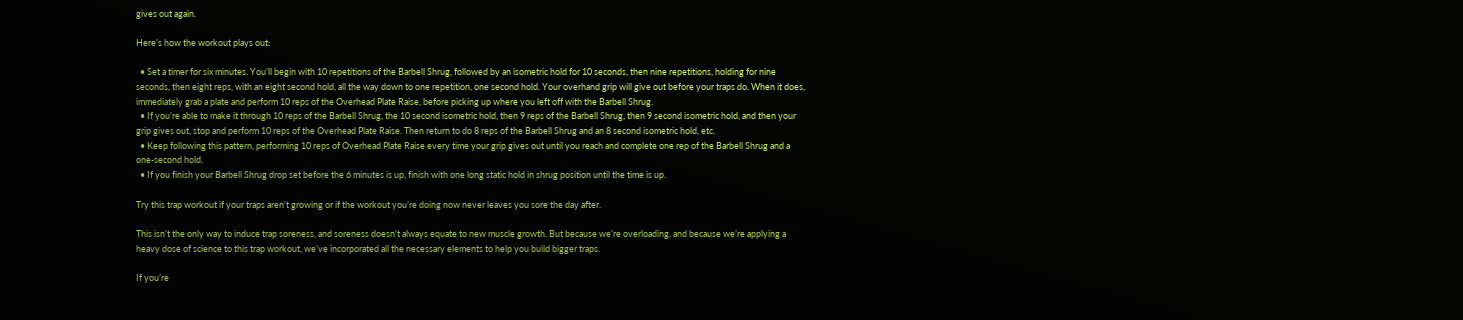gives out again.

Here’s how the workout plays out:

  • Set a timer for six minutes. You’ll begin with 10 repetitions of the Barbell Shrug, followed by an isometric hold for 10 seconds, then nine repetitions, holding for nine seconds, then eight reps, with an eight second hold, all the way down to one repetition, one second hold. Your overhand grip will give out before your traps do. When it does, immediately grab a plate and perform 10 reps of the Overhead Plate Raise, before picking up where you left off with the Barbell Shrug.
  • If you’re able to make it through 10 reps of the Barbell Shrug, the 10 second isometric hold, then 9 reps of the Barbell Shrug, then 9 second isometric hold, and then your grip gives out, stop and perform 10 reps of the Overhead Plate Raise. Then return to do 8 reps of the Barbell Shrug and an 8 second isometric hold, etc.
  • Keep following this pattern, performing 10 reps of Overhead Plate Raise every time your grip gives out until you reach and complete one rep of the Barbell Shrug and a one-second hold.
  • If you finish your Barbell Shrug drop set before the 6 minutes is up, finish with one long static hold in shrug position until the time is up.

Try this trap workout if your traps aren’t growing or if the workout you’re doing now never leaves you sore the day after.

This isn’t the only way to induce trap soreness, and soreness doesn’t always equate to new muscle growth. But because we’re overloading, and because we’re applying a heavy dose of science to this trap workout, we’ve incorporated all the necessary elements to help you build bigger traps.

If you’re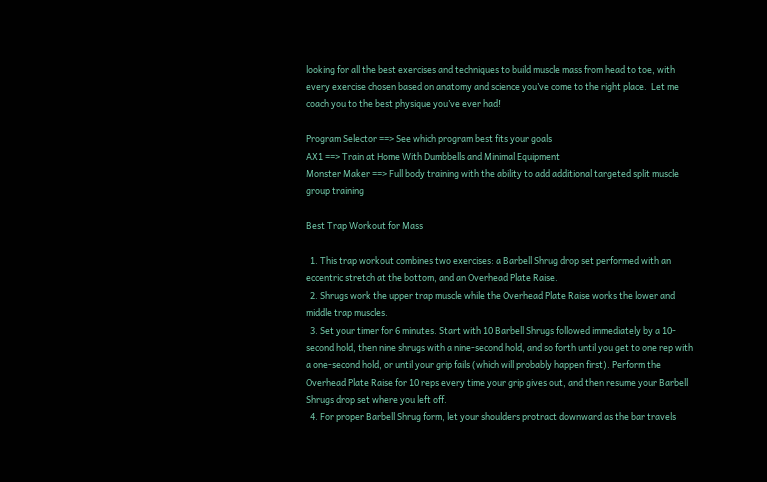looking for all the best exercises and techniques to build muscle mass from head to toe, with every exercise chosen based on anatomy and science you’ve come to the right place.  Let me coach you to the best physique you’ve ever had!

Program Selector ==> See which program best fits your goals
AX1 ==> Train at Home With Dumbbells and Minimal Equipment
Monster Maker ==> Full body training with the ability to add additional targeted split muscle group training

Best Trap Workout for Mass

  1. This trap workout combines two exercises: a Barbell Shrug drop set performed with an eccentric stretch at the bottom, and an Overhead Plate Raise.
  2. Shrugs work the upper trap muscle while the Overhead Plate Raise works the lower and middle trap muscles.
  3. Set your timer for 6 minutes. Start with 10 Barbell Shrugs followed immediately by a 10-second hold, then nine shrugs with a nine-second hold, and so forth until you get to one rep with a one-second hold, or until your grip fails (which will probably happen first). Perform the Overhead Plate Raise for 10 reps every time your grip gives out, and then resume your Barbell Shrugs drop set where you left off.
  4. For proper Barbell Shrug form, let your shoulders protract downward as the bar travels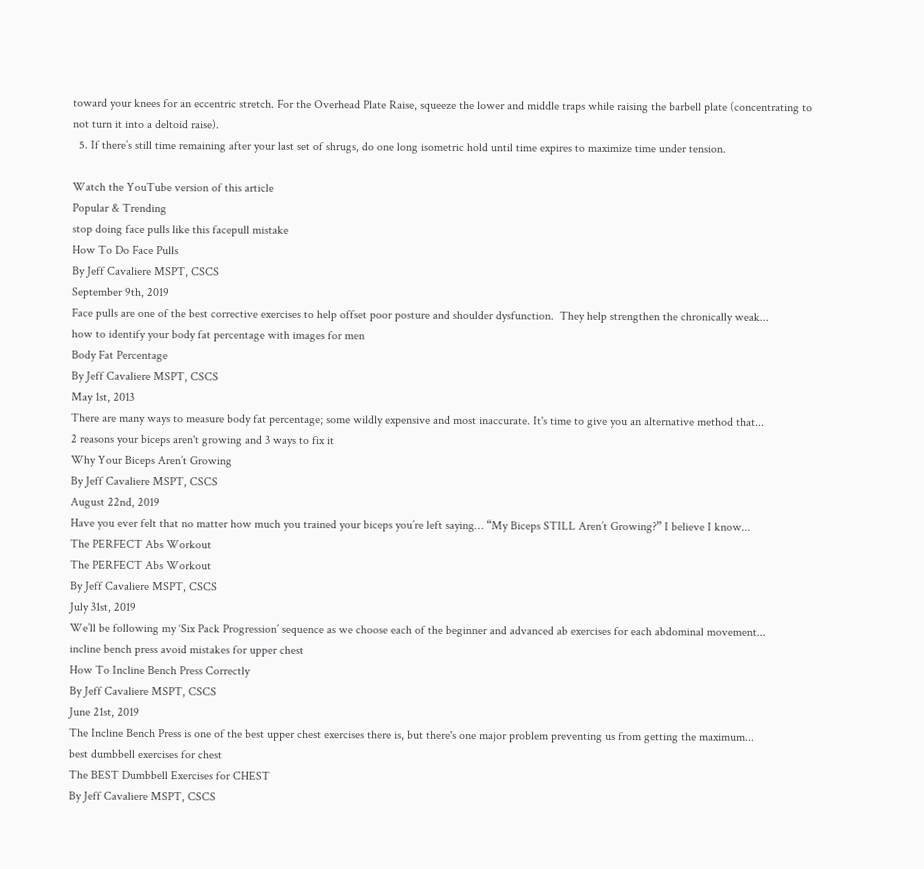toward your knees for an eccentric stretch. For the Overhead Plate Raise, squeeze the lower and middle traps while raising the barbell plate (concentrating to not turn it into a deltoid raise).
  5. If there’s still time remaining after your last set of shrugs, do one long isometric hold until time expires to maximize time under tension.

Watch the YouTube version of this article
Popular & Trending
stop doing face pulls like this facepull mistake
How To Do Face Pulls
By Jeff Cavaliere MSPT, CSCS
September 9th, 2019
Face pulls are one of the best corrective exercises to help offset poor posture and shoulder dysfunction.  They help strengthen the chronically weak...
how to identify your body fat percentage with images for men
Body Fat Percentage
By Jeff Cavaliere MSPT, CSCS
May 1st, 2013
There are many ways to measure body fat percentage; some wildly expensive and most inaccurate. It's time to give you an alternative method that...
2 reasons your biceps aren't growing and 3 ways to fix it
Why Your Biceps Aren’t Growing
By Jeff Cavaliere MSPT, CSCS
August 22nd, 2019
Have you ever felt that no matter how much you trained your biceps you’re left saying… “My Biceps STILL Aren’t Growing?” I believe I know...
The PERFECT Abs Workout
The PERFECT Abs Workout
By Jeff Cavaliere MSPT, CSCS
July 31st, 2019
We’ll be following my ‘Six Pack Progression’ sequence as we choose each of the beginner and advanced ab exercises for each abdominal movement...
incline bench press avoid mistakes for upper chest
How To Incline Bench Press Correctly
By Jeff Cavaliere MSPT, CSCS
June 21st, 2019
The Incline Bench Press is one of the best upper chest exercises there is, but there's one major problem preventing us from getting the maximum...
best dumbbell exercises for chest
The BEST Dumbbell Exercises for CHEST
By Jeff Cavaliere MSPT, CSCS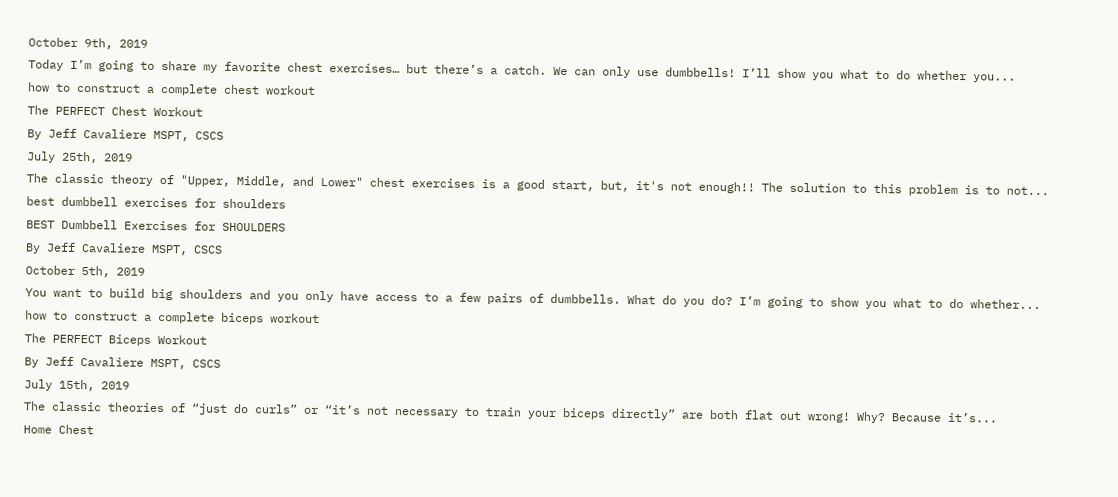October 9th, 2019
Today I’m going to share my favorite chest exercises… but there’s a catch. We can only use dumbbells! I’ll show you what to do whether you...
how to construct a complete chest workout
The PERFECT Chest Workout
By Jeff Cavaliere MSPT, CSCS
July 25th, 2019
The classic theory of "Upper, Middle, and Lower" chest exercises is a good start, but, it's not enough!! The solution to this problem is to not...
best dumbbell exercises for shoulders
BEST Dumbbell Exercises for SHOULDERS
By Jeff Cavaliere MSPT, CSCS
October 5th, 2019
You want to build big shoulders and you only have access to a few pairs of dumbbells. What do you do? I’m going to show you what to do whether...
how to construct a complete biceps workout
The PERFECT Biceps Workout
By Jeff Cavaliere MSPT, CSCS
July 15th, 2019
The classic theories of “just do curls” or “it’s not necessary to train your biceps directly” are both flat out wrong! Why? Because it’s...
Home Chest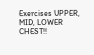Exercises UPPER, MID, LOWER CHEST!!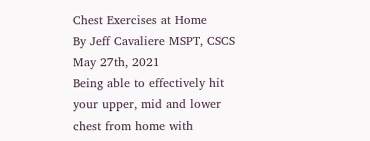Chest Exercises at Home
By Jeff Cavaliere MSPT, CSCS
May 27th, 2021
Being able to effectively hit your upper, mid and lower chest from home with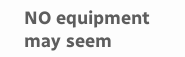NO equipment may seem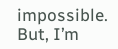impossible. But, I’m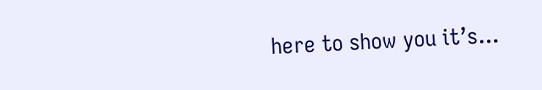here to show you it’s...